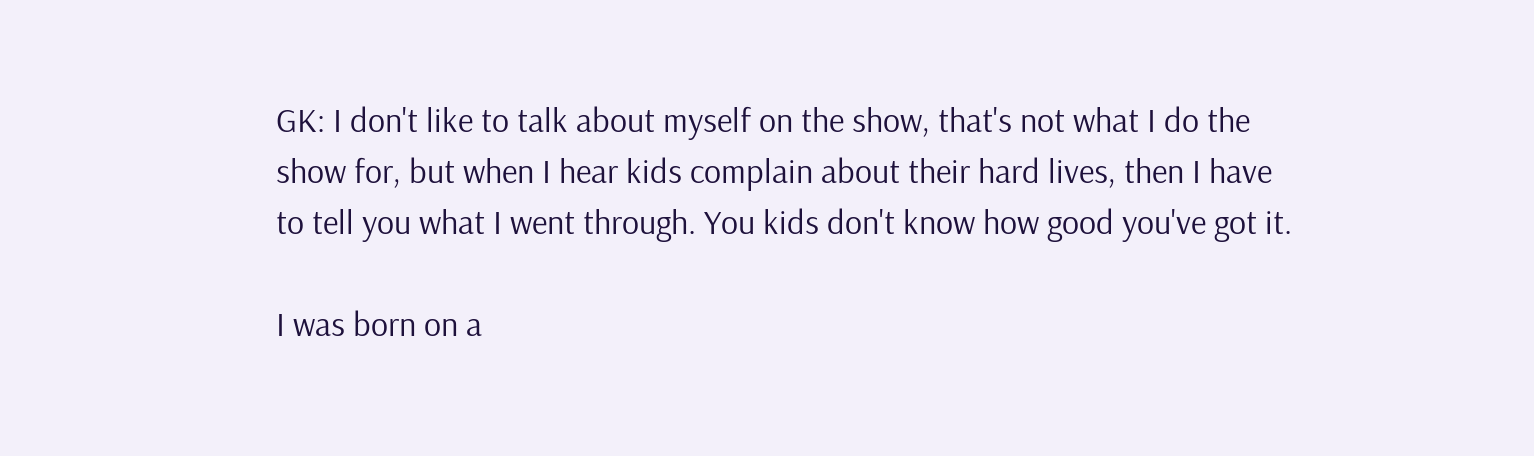GK: I don't like to talk about myself on the show, that's not what I do the show for, but when I hear kids complain about their hard lives, then I have to tell you what I went through. You kids don't know how good you've got it.

I was born on a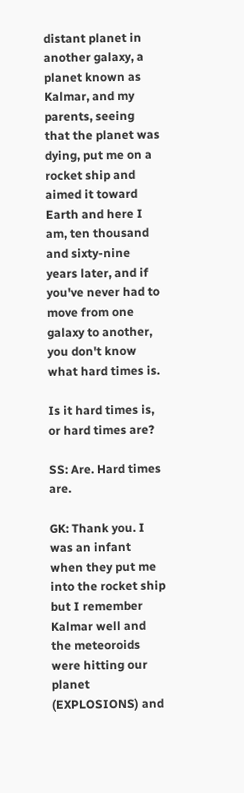distant planet in another galaxy, a planet known as Kalmar, and my parents, seeing that the planet was dying, put me on a rocket ship and aimed it toward Earth and here I am, ten thousand and sixty-nine years later, and if you've never had to move from one galaxy to another, you don't know what hard times is.

Is it hard times is, or hard times are?

SS: Are. Hard times are.

GK: Thank you. I was an infant when they put me into the rocket ship but I remember Kalmar well and the meteoroids were hitting our planet (EXPLOSIONS) and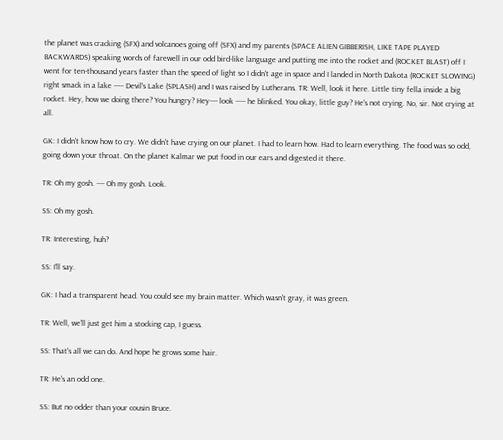the planet was cracking (SFX) and volcanoes going off (SFX) and my parents (SPACE ALIEN GIBBERISH, LIKE TAPE PLAYED BACKWARDS) speaking words of farewell in our odd bird-like language and putting me into the rocket and (ROCKET BLAST) off I went for ten-thousand years faster than the speed of light so I didn't age in space and I landed in North Dakota (ROCKET SLOWING) right smack in a lake ----- Devil's Lake (SPLASH) and I was raised by Lutherans. TR: Well, look it here. Little tiny fella inside a big rocket. Hey, how we doing there? You hungry? Hey---- look ----- he blinked. You okay, little guy? He's not crying. No, sir. Not crying at all.

GK: I didn't know how to cry. We didn't have crying on our planet. I had to learn how. Had to learn everything. The food was so odd, going down your throat. On the planet Kalmar we put food in our ears and digested it there.

TR: Oh my gosh. ---- Oh my gosh. Look.

SS: Oh my gosh.

TR: Interesting, huh?

SS: I'll say.

GK: I had a transparent head. You could see my brain matter. Which wasn't gray, it was green.

TR: Well, we'll just get him a stocking cap, I guess.

SS: That's all we can do. And hope he grows some hair.

TR: He's an odd one.

SS: But no odder than your cousin Bruce.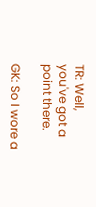TR: Well, you've got a point there.

GK: So I wore a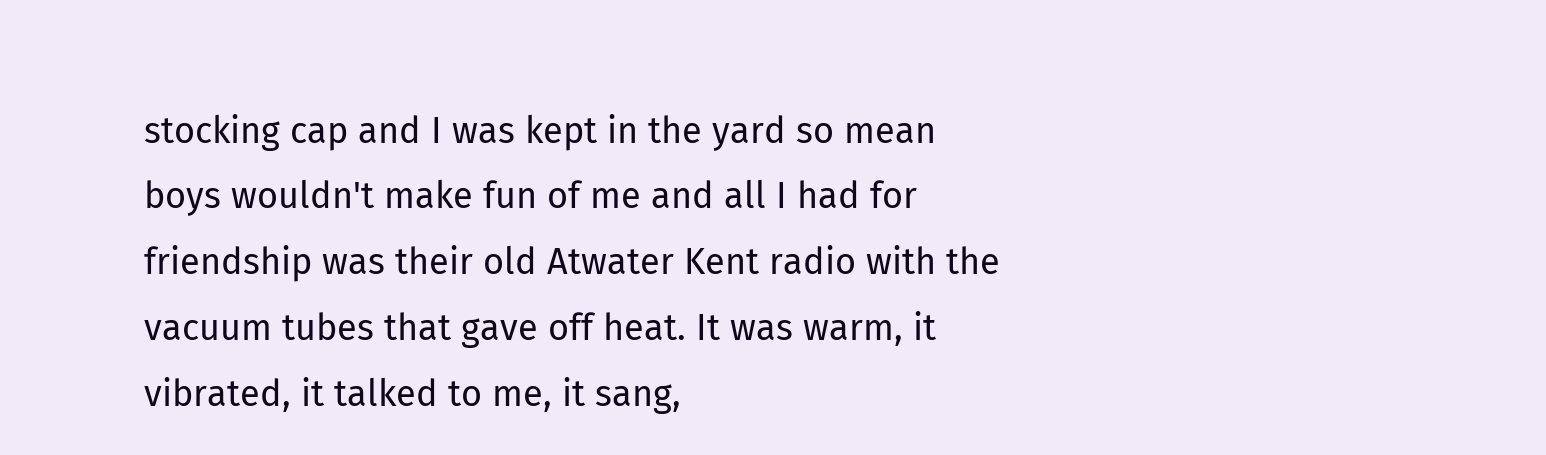stocking cap and I was kept in the yard so mean boys wouldn't make fun of me and all I had for friendship was their old Atwater Kent radio with the vacuum tubes that gave off heat. It was warm, it vibrated, it talked to me, it sang,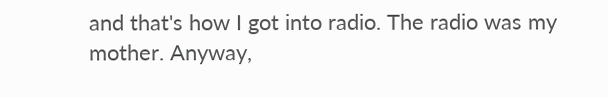and that's how I got into radio. The radio was my mother. Anyway,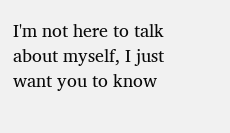I'm not here to talk about myself, I just want you to know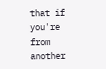that if you're from another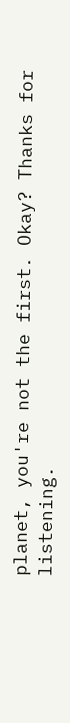planet, you're not the first. Okay? Thanks for listening.